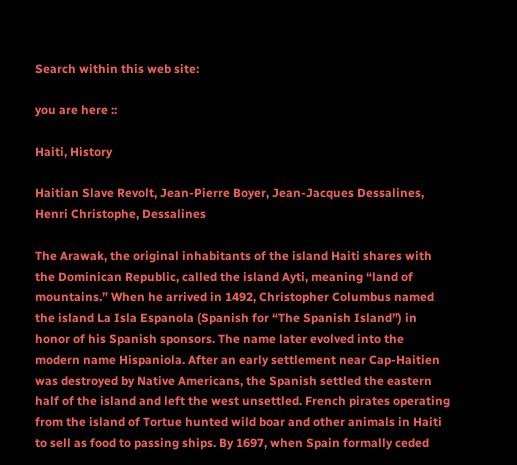Search within this web site:

you are here ::

Haiti, History

Haitian Slave Revolt, Jean-Pierre Boyer, Jean-Jacques Dessalines, Henri Christophe, Dessalines

The Arawak, the original inhabitants of the island Haiti shares with the Dominican Republic, called the island Ayti, meaning “land of mountains.” When he arrived in 1492, Christopher Columbus named the island La Isla Espanola (Spanish for “The Spanish Island”) in honor of his Spanish sponsors. The name later evolved into the modern name Hispaniola. After an early settlement near Cap-Haitien was destroyed by Native Americans, the Spanish settled the eastern half of the island and left the west unsettled. French pirates operating from the island of Tortue hunted wild boar and other animals in Haiti to sell as food to passing ships. By 1697, when Spain formally ceded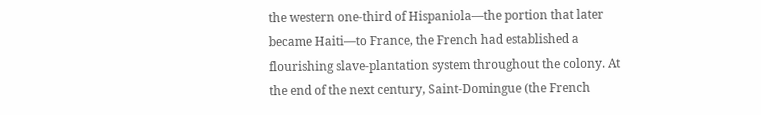the western one-third of Hispaniola—the portion that later became Haiti—to France, the French had established a flourishing slave-plantation system throughout the colony. At the end of the next century, Saint-Domingue (the French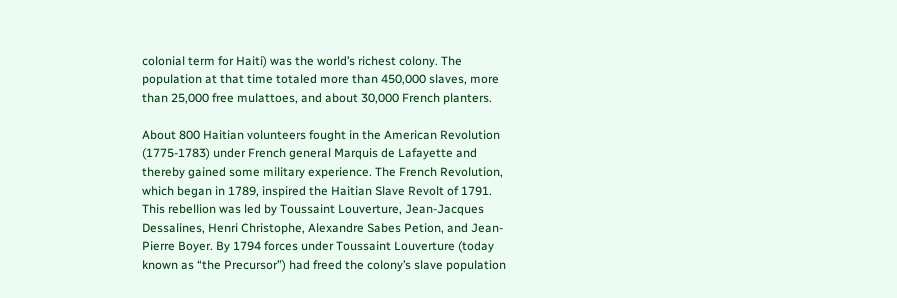colonial term for Haiti) was the world’s richest colony. The population at that time totaled more than 450,000 slaves, more than 25,000 free mulattoes, and about 30,000 French planters.

About 800 Haitian volunteers fought in the American Revolution (1775-1783) under French general Marquis de Lafayette and thereby gained some military experience. The French Revolution, which began in 1789, inspired the Haitian Slave Revolt of 1791. This rebellion was led by Toussaint Louverture, Jean-Jacques Dessalines, Henri Christophe, Alexandre Sabes Petion, and Jean-Pierre Boyer. By 1794 forces under Toussaint Louverture (today known as “the Precursor”) had freed the colony’s slave population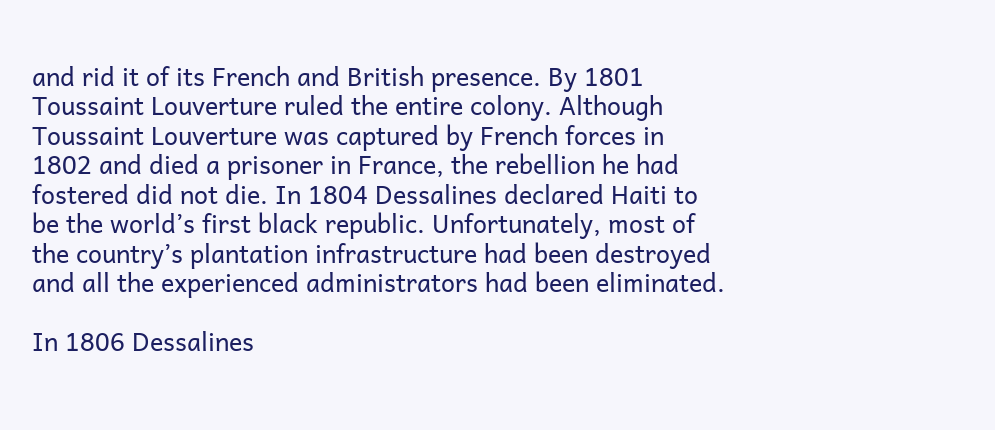and rid it of its French and British presence. By 1801 Toussaint Louverture ruled the entire colony. Although Toussaint Louverture was captured by French forces in 1802 and died a prisoner in France, the rebellion he had fostered did not die. In 1804 Dessalines declared Haiti to be the world’s first black republic. Unfortunately, most of the country’s plantation infrastructure had been destroyed and all the experienced administrators had been eliminated.

In 1806 Dessalines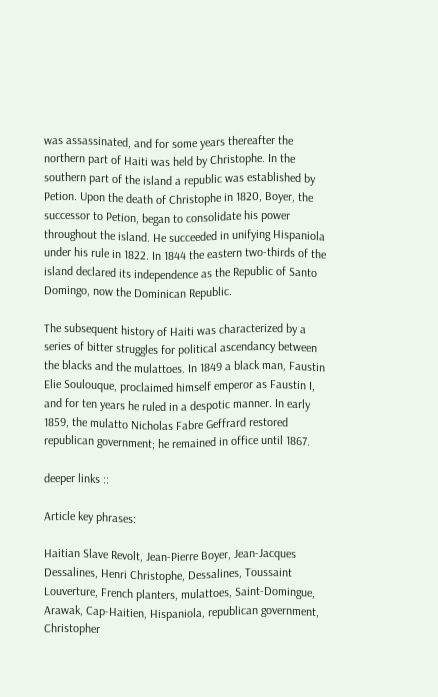was assassinated, and for some years thereafter the northern part of Haiti was held by Christophe. In the southern part of the island a republic was established by Petion. Upon the death of Christophe in 1820, Boyer, the successor to Petion, began to consolidate his power throughout the island. He succeeded in unifying Hispaniola under his rule in 1822. In 1844 the eastern two-thirds of the island declared its independence as the Republic of Santo Domingo, now the Dominican Republic.

The subsequent history of Haiti was characterized by a series of bitter struggles for political ascendancy between the blacks and the mulattoes. In 1849 a black man, Faustin Elie Soulouque, proclaimed himself emperor as Faustin I, and for ten years he ruled in a despotic manner. In early 1859, the mulatto Nicholas Fabre Geffrard restored republican government; he remained in office until 1867.

deeper links ::

Article key phrases:

Haitian Slave Revolt, Jean-Pierre Boyer, Jean-Jacques Dessalines, Henri Christophe, Dessalines, Toussaint Louverture, French planters, mulattoes, Saint-Domingue, Arawak, Cap-Haitien, Hispaniola, republican government, Christopher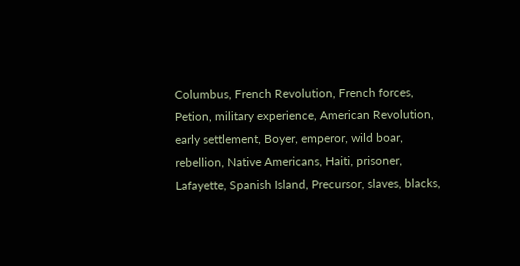Columbus, French Revolution, French forces, Petion, military experience, American Revolution, early settlement, Boyer, emperor, wild boar, rebellion, Native Americans, Haiti, prisoner, Lafayette, Spanish Island, Precursor, slaves, blacks,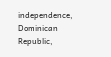independence, Dominican Republic,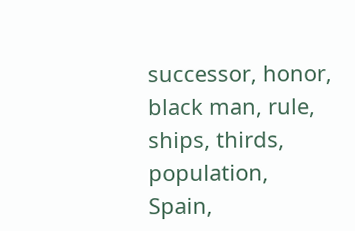successor, honor, black man, rule, ships, thirds, population, Spain,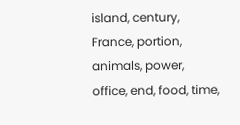island, century, France, portion, animals, power, office, end, food, time,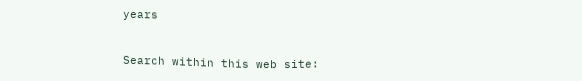years


Search within this web site: